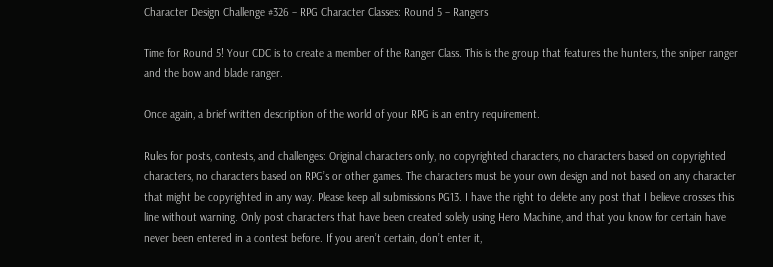Character Design Challenge #326 – RPG Character Classes: Round 5 – Rangers

Time for Round 5! Your CDC is to create a member of the Ranger Class. This is the group that features the hunters, the sniper ranger and the bow and blade ranger.

Once again, a brief written description of the world of your RPG is an entry requirement.

Rules for posts, contests, and challenges: Original characters only, no copyrighted characters, no characters based on copyrighted characters, no characters based on RPG’s or other games. The characters must be your own design and not based on any character that might be copyrighted in any way. Please keep all submissions PG13. I have the right to delete any post that I believe crosses this line without warning. Only post characters that have been created solely using Hero Machine, and that you know for certain have never been entered in a contest before. If you aren’t certain, don’t enter it,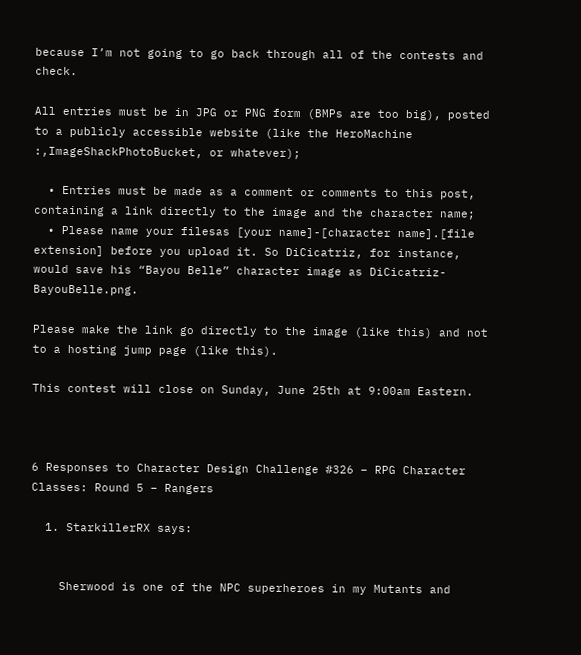because I’m not going to go back through all of the contests and check.

All entries must be in JPG or PNG form (BMPs are too big), posted to a publicly accessible website (like the HeroMachine :,ImageShackPhotoBucket, or whatever);

  • Entries must be made as a comment or comments to this post, containing a link directly to the image and the character name;
  • Please name your filesas [your name]-[character name].[file extension] before you upload it. So DiCicatriz, for instance, would save his “Bayou Belle” character image as DiCicatriz-BayouBelle.png.

Please make the link go directly to the image (like this) and not to a hosting jump page (like this).

This contest will close on Sunday, June 25th at 9:00am Eastern.



6 Responses to Character Design Challenge #326 – RPG Character Classes: Round 5 – Rangers

  1. StarkillerRX says:


    Sherwood is one of the NPC superheroes in my Mutants and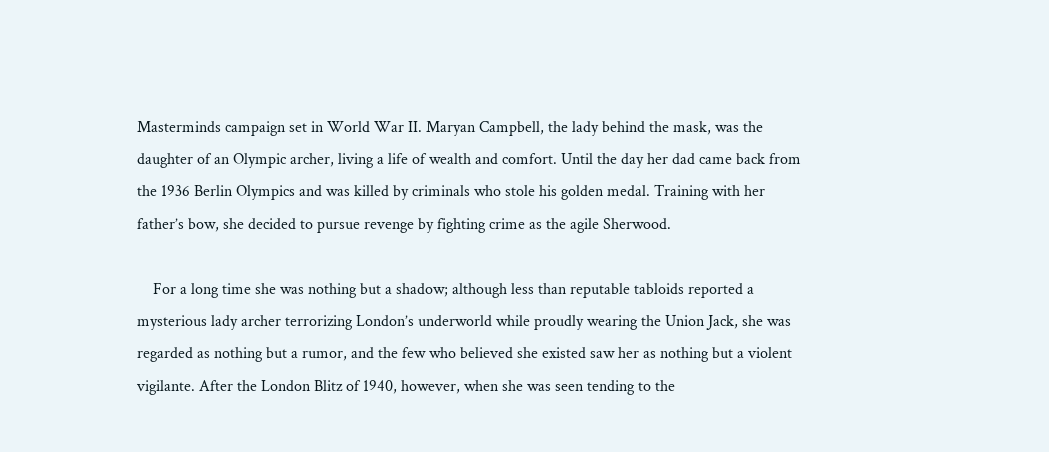Masterminds campaign set in World War II. Maryan Campbell, the lady behind the mask, was the daughter of an Olympic archer, living a life of wealth and comfort. Until the day her dad came back from the 1936 Berlin Olympics and was killed by criminals who stole his golden medal. Training with her father’s bow, she decided to pursue revenge by fighting crime as the agile Sherwood.

    For a long time she was nothing but a shadow; although less than reputable tabloids reported a mysterious lady archer terrorizing London’s underworld while proudly wearing the Union Jack, she was regarded as nothing but a rumor, and the few who believed she existed saw her as nothing but a violent vigilante. After the London Blitz of 1940, however, when she was seen tending to the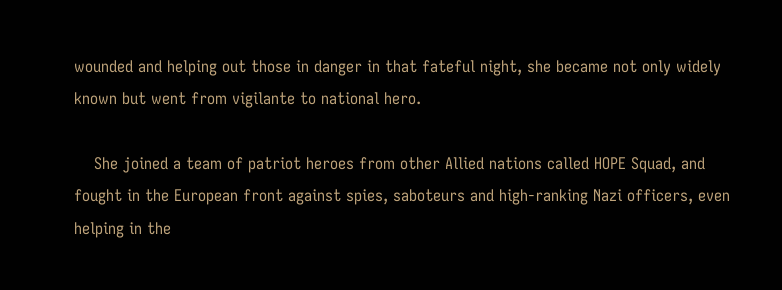wounded and helping out those in danger in that fateful night, she became not only widely known but went from vigilante to national hero.

    She joined a team of patriot heroes from other Allied nations called HOPE Squad, and fought in the European front against spies, saboteurs and high-ranking Nazi officers, even helping in the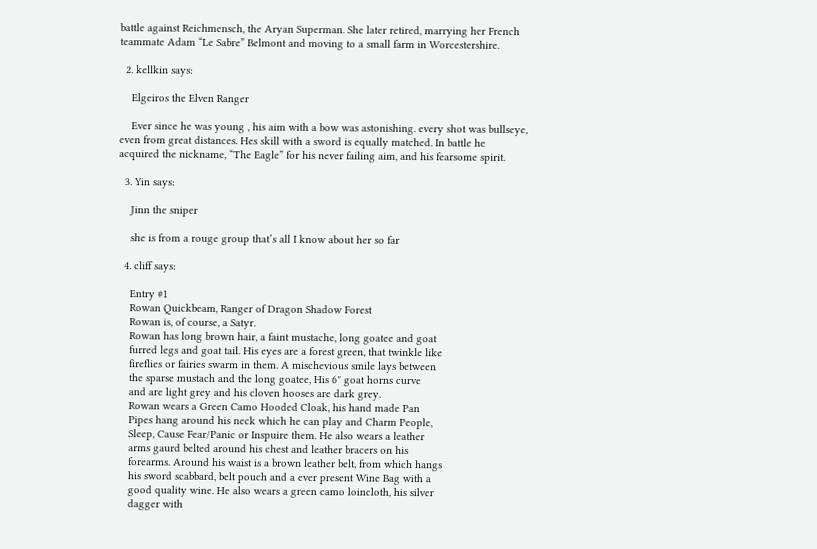battle against Reichmensch, the Aryan Superman. She later retired, marrying her French teammate Adam “Le Sabre” Belmont and moving to a small farm in Worcestershire.

  2. kellkin says:

    Elgeiros the Elven Ranger

    Ever since he was young , his aim with a bow was astonishing. every shot was bullseye, even from great distances. Hes skill with a sword is equally matched. In battle he acquired the nickname, “The Eagle” for his never failing aim, and his fearsome spirit.

  3. Yin says:

    Jinn the sniper

    she is from a rouge group that’s all I know about her so far

  4. cliff says:

    Entry #1
    Rowan Quickbeam, Ranger of Dragon Shadow Forest
    Rowan is, of course, a Satyr.
    Rowan has long brown hair, a faint mustache, long goatee and goat
    furred legs and goat tail. His eyes are a forest green, that twinkle like
    fireflies or fairies swarm in them. A mischevious smile lays between
    the sparse mustach and the long goatee, His 6″ goat horns curve
    and are light grey and his cloven hooses are dark grey.
    Rowan wears a Green Camo Hooded Cloak, his hand made Pan
    Pipes hang around his neck which he can play and Charm People,
    Sleep, Cause Fear/Panic or Inspuire them. He also wears a leather
    arms gaurd belted around his chest and leather bracers on his
    forearms. Around his waist is a brown leather belt, from which hangs
    his sword scabbard, belt pouch and a ever present Wine Bag with a
    good quality wine. He also wears a green camo loincloth, his silver
    dagger with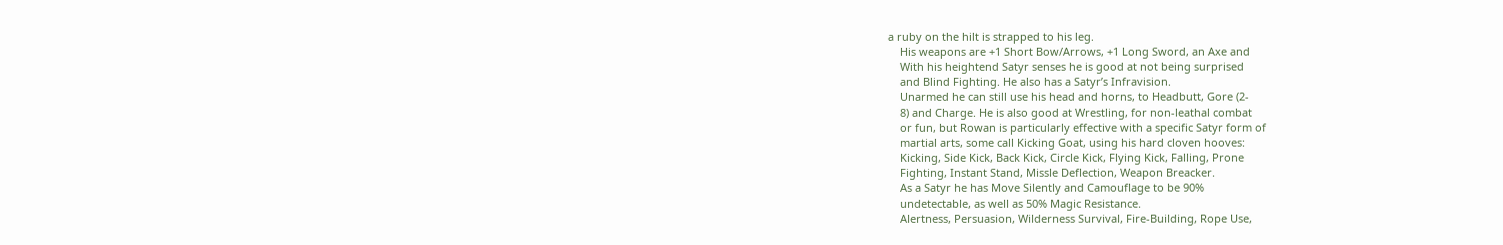a ruby on the hilt is strapped to his leg.
    His weapons are +1 Short Bow/Arrows, +1 Long Sword, an Axe and
    With his heightend Satyr senses he is good at not being surprised
    and Blind Fighting. He also has a Satyr’s Infravision.
    Unarmed he can still use his head and horns, to Headbutt, Gore (2-
    8) and Charge. He is also good at Wrestling, for non-leathal combat
    or fun, but Rowan is particularly effective with a specific Satyr form of
    martial arts, some call Kicking Goat, using his hard cloven hooves:
    Kicking, Side Kick, Back Kick, Circle Kick, Flying Kick, Falling, Prone
    Fighting, Instant Stand, Missle Deflection, Weapon Breacker.
    As a Satyr he has Move Silently and Camouflage to be 90%
    undetectable, as well as 50% Magic Resistance.
    Alertness, Persuasion, Wilderness Survival, Fire-Building, Rope Use,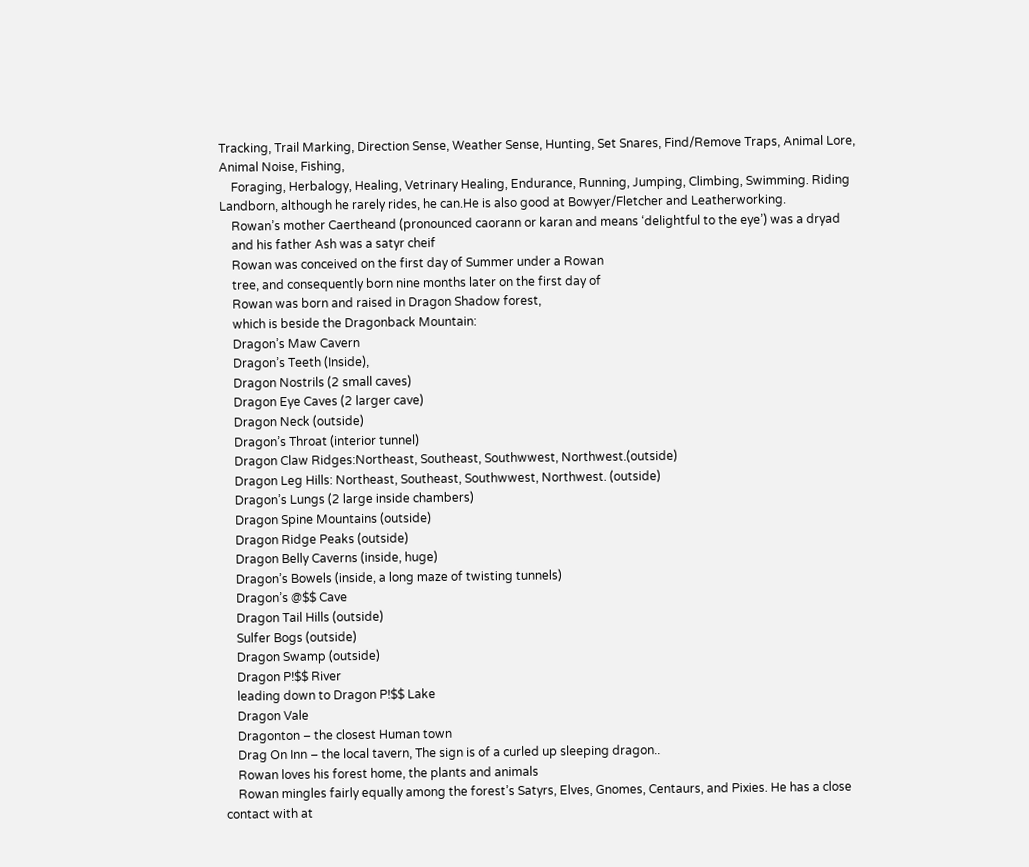Tracking, Trail Marking, Direction Sense, Weather Sense, Hunting, Set Snares, Find/Remove Traps, Animal Lore, Animal Noise, Fishing,
    Foraging, Herbalogy, Healing, Vetrinary Healing, Endurance, Running, Jumping, Climbing, Swimming. Riding Landborn, although he rarely rides, he can.He is also good at Bowyer/Fletcher and Leatherworking.
    Rowan’s mother Caertheand (pronounced caorann or karan and means ‘delightful to the eye’) was a dryad
    and his father Ash was a satyr cheif
    Rowan was conceived on the first day of Summer under a Rowan
    tree, and consequently born nine months later on the first day of
    Rowan was born and raised in Dragon Shadow forest,
    which is beside the Dragonback Mountain:
    Dragon’s Maw Cavern
    Dragon’s Teeth (Inside),
    Dragon Nostrils (2 small caves)
    Dragon Eye Caves (2 larger cave)
    Dragon Neck (outside)
    Dragon’s Throat (interior tunnel)
    Dragon Claw Ridges:Northeast, Southeast, Southwwest, Northwest.(outside)
    Dragon Leg Hills: Northeast, Southeast, Southwwest, Northwest. (outside)
    Dragon’s Lungs (2 large inside chambers)
    Dragon Spine Mountains (outside)
    Dragon Ridge Peaks (outside)
    Dragon Belly Caverns (inside, huge)
    Dragon’s Bowels (inside, a long maze of twisting tunnels)
    Dragon’s @$$ Cave
    Dragon Tail Hills (outside)
    Sulfer Bogs (outside)
    Dragon Swamp (outside)
    Dragon P!$$ River
    leading down to Dragon P!$$ Lake
    Dragon Vale
    Dragonton – the closest Human town
    Drag On Inn – the local tavern, The sign is of a curled up sleeping dragon..
    Rowan loves his forest home, the plants and animals
    Rowan mingles fairly equally among the forest’s Satyrs, Elves, Gnomes, Centaurs, and Pixies. He has a close contact with at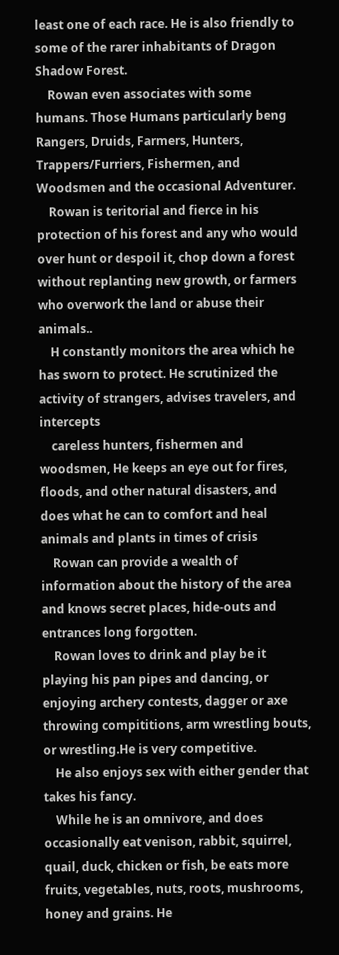least one of each race. He is also friendly to some of the rarer inhabitants of Dragon Shadow Forest.
    Rowan even associates with some humans. Those Humans particularly beng Rangers, Druids, Farmers, Hunters, Trappers/Furriers, Fishermen, and Woodsmen and the occasional Adventurer.
    Rowan is teritorial and fierce in his protection of his forest and any who would over hunt or despoil it, chop down a forest without replanting new growth, or farmers who overwork the land or abuse their animals..
    H constantly monitors the area which he has sworn to protect. He scrutinized the activity of strangers, advises travelers, and intercepts
    careless hunters, fishermen and woodsmen, He keeps an eye out for fires, floods, and other natural disasters, and does what he can to comfort and heal animals and plants in times of crisis
    Rowan can provide a wealth of information about the history of the area and knows secret places, hide-outs and entrances long forgotten.
    Rowan loves to drink and play be it playing his pan pipes and dancing, or enjoying archery contests, dagger or axe throwing compititions, arm wrestling bouts, or wrestling.He is very competitive.
    He also enjoys sex with either gender that takes his fancy.
    While he is an omnivore, and does occasionally eat venison, rabbit, squirrel, quail, duck, chicken or fish, be eats more fruits, vegetables, nuts, roots, mushrooms, honey and grains. He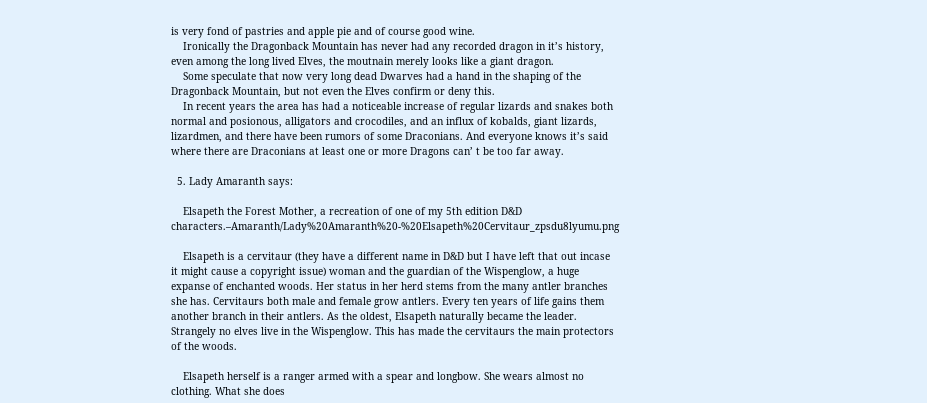is very fond of pastries and apple pie and of course good wine.
    Ironically the Dragonback Mountain has never had any recorded dragon in it’s history, even among the long lived Elves, the moutnain merely looks like a giant dragon.
    Some speculate that now very long dead Dwarves had a hand in the shaping of the Dragonback Mountain, but not even the Elves confirm or deny this.
    In recent years the area has had a noticeable increase of regular lizards and snakes both normal and posionous, alligators and crocodiles, and an influx of kobalds, giant lizards, lizardmen, and there have been rumors of some Draconians. And everyone knows it’s said where there are Draconians at least one or more Dragons can’ t be too far away.

  5. Lady Amaranth says:

    Elsapeth the Forest Mother, a recreation of one of my 5th edition D&D characters.–Amaranth/Lady%20Amaranth%20-%20Elsapeth%20Cervitaur_zpsdu8lyumu.png

    Elsapeth is a cervitaur (they have a different name in D&D but I have left that out incase it might cause a copyright issue) woman and the guardian of the Wispenglow, a huge expanse of enchanted woods. Her status in her herd stems from the many antler branches she has. Cervitaurs both male and female grow antlers. Every ten years of life gains them another branch in their antlers. As the oldest, Elsapeth naturally became the leader. Strangely no elves live in the Wispenglow. This has made the cervitaurs the main protectors of the woods.

    Elsapeth herself is a ranger armed with a spear and longbow. She wears almost no clothing. What she does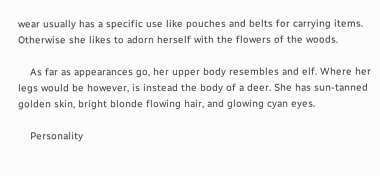wear usually has a specific use like pouches and belts for carrying items. Otherwise she likes to adorn herself with the flowers of the woods.

    As far as appearances go, her upper body resembles and elf. Where her legs would be however, is instead the body of a deer. She has sun-tanned golden skin, bright blonde flowing hair, and glowing cyan eyes.

    Personality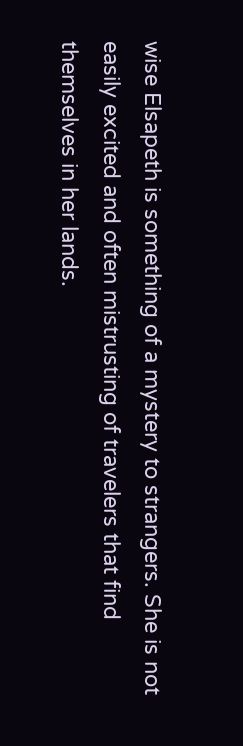wise Elsapeth is something of a mystery to strangers. She is not easily excited and often mistrusting of travelers that find themselves in her lands.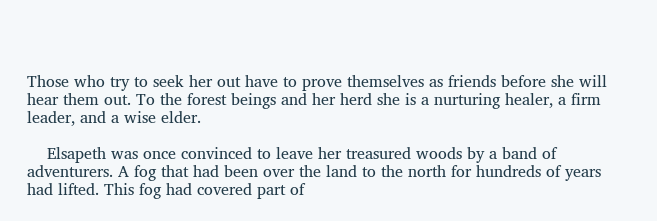Those who try to seek her out have to prove themselves as friends before she will hear them out. To the forest beings and her herd she is a nurturing healer, a firm leader, and a wise elder.

    Elsapeth was once convinced to leave her treasured woods by a band of adventurers. A fog that had been over the land to the north for hundreds of years had lifted. This fog had covered part of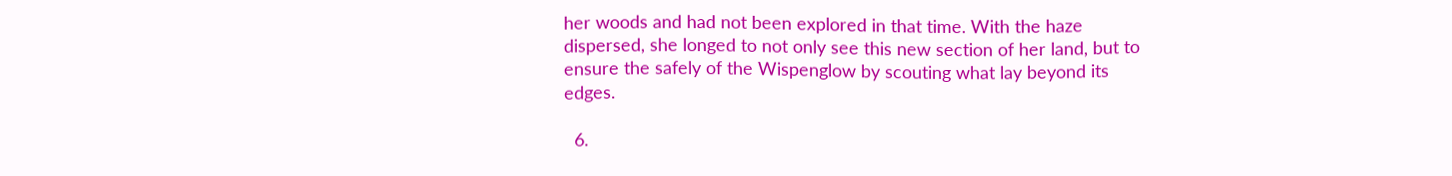her woods and had not been explored in that time. With the haze dispersed, she longed to not only see this new section of her land, but to ensure the safely of the Wispenglow by scouting what lay beyond its edges.

  6.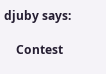djuby says:

    Contest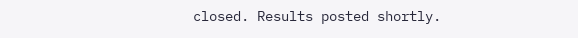closed. Results posted shortly.